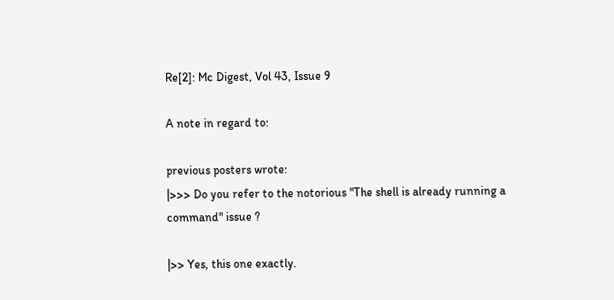Re[2]: Mc Digest, Vol 43, Issue 9

A note in regard to:

previous posters wrote:
|>>> Do you refer to the notorious "The shell is already running a
command" issue ?

|>> Yes, this one exactly.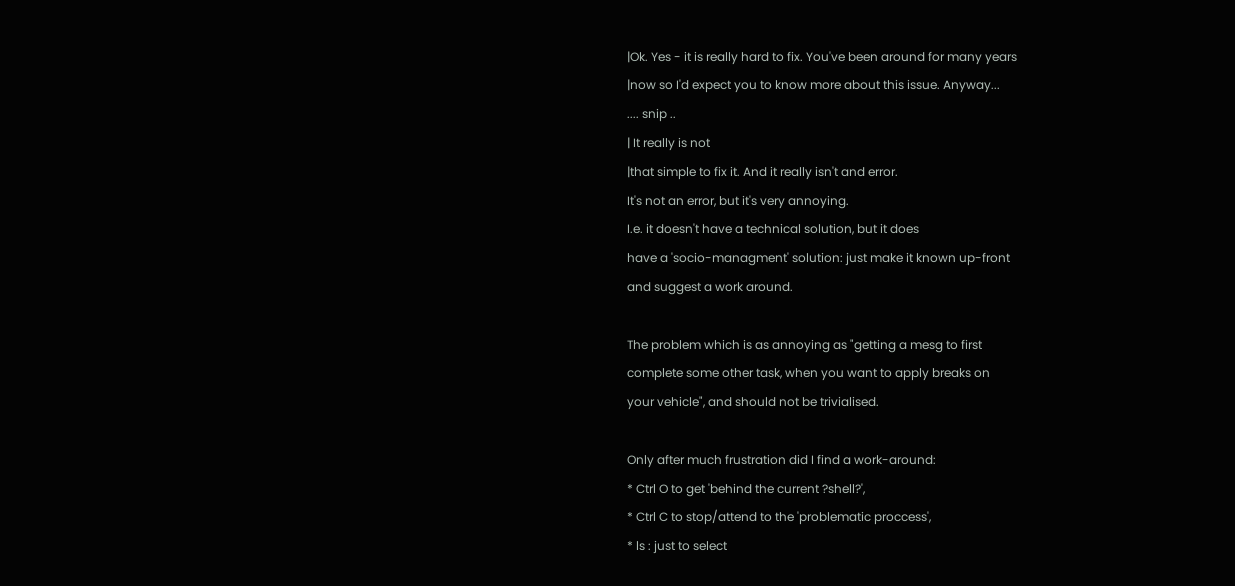|Ok. Yes - it is really hard to fix. You've been around for many years
|now so I'd expect you to know more about this issue. Anyway...
.... snip ..
| It really is not
|that simple to fix it. And it really isn't and error.
It's not an error, but it's very annoying.
I.e. it doesn't have a technical solution, but it does
have a 'socio-managment' solution: just make it known up-front
and suggest a work around.

The problem which is as annoying as "getting a mesg to first
complete some other task, when you want to apply breaks on
your vehicle", and should not be trivialised.

Only after much frustration did I find a work-around:
* Ctrl O to get 'behind the current ?shell?',
* Ctrl C to stop/attend to the 'problematic proccess',
* ls : just to select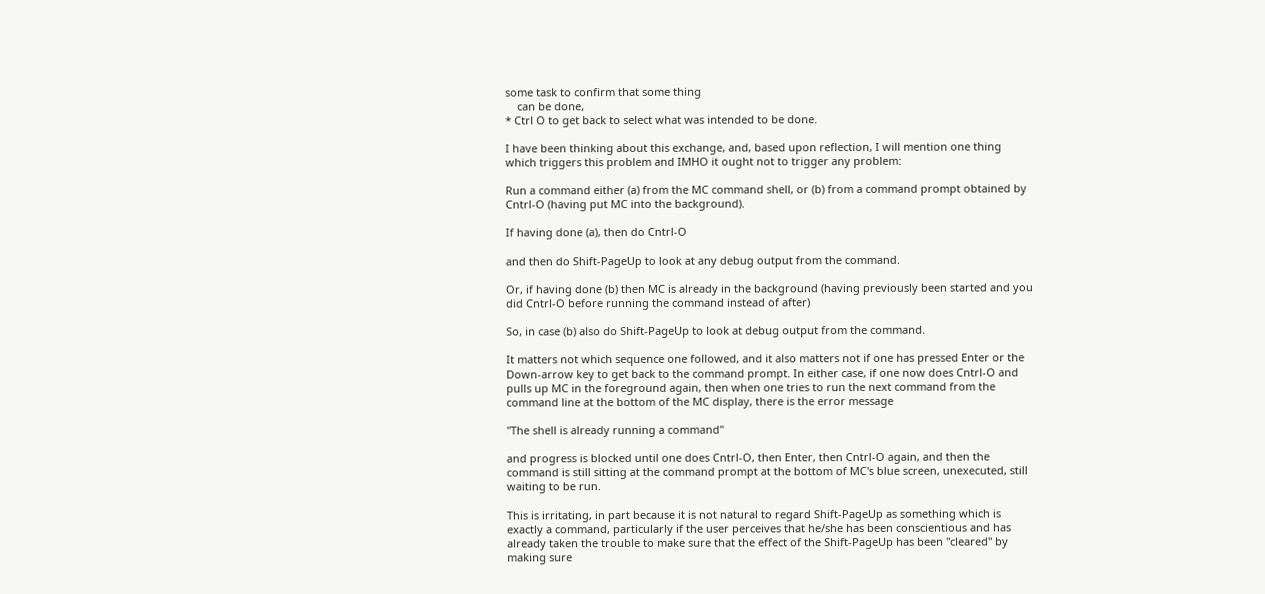some task to confirm that some thing
    can be done,
* Ctrl O to get back to select what was intended to be done.

I have been thinking about this exchange, and, based upon reflection, I will mention one thing which triggers this problem and IMHO it ought not to trigger any problem:

Run a command either (a) from the MC command shell, or (b) from a command prompt obtained by Cntrl-O (having put MC into the background).

If having done (a), then do Cntrl-O

and then do Shift-PageUp to look at any debug output from the command.

Or, if having done (b) then MC is already in the background (having previously been started and you did Cntrl-O before running the command instead of after)

So, in case (b) also do Shift-PageUp to look at debug output from the command.

It matters not which sequence one followed, and it also matters not if one has pressed Enter or the Down-arrow key to get back to the command prompt. In either case, if one now does Cntrl-O and pulls up MC in the foreground again, then when one tries to run the next command from the command line at the bottom of the MC display, there is the error message

"The shell is already running a command"

and progress is blocked until one does Cntrl-O, then Enter, then Cntrl-O again, and then the command is still sitting at the command prompt at the bottom of MC's blue screen, unexecuted, still waiting to be run.

This is irritating, in part because it is not natural to regard Shift-PageUp as something which is exactly a command, particularly if the user perceives that he/she has been conscientious and has already taken the trouble to make sure that the effect of the Shift-PageUp has been "cleared" by making sure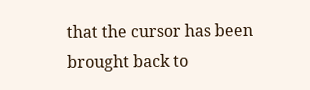that the cursor has been brought back to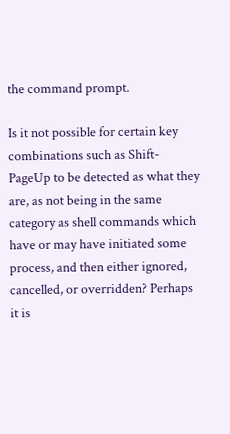the command prompt.

Is it not possible for certain key combinations such as Shift-PageUp to be detected as what they are, as not being in the same category as shell commands which have or may have initiated some process, and then either ignored, cancelled, or overridden? Perhaps it is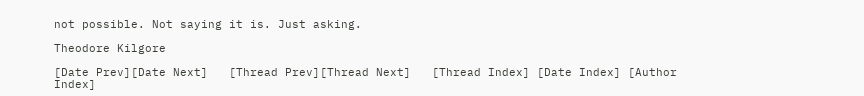not possible. Not saying it is. Just asking.

Theodore Kilgore

[Date Prev][Date Next]   [Thread Prev][Thread Next]   [Thread Index] [Date Index] [Author Index]